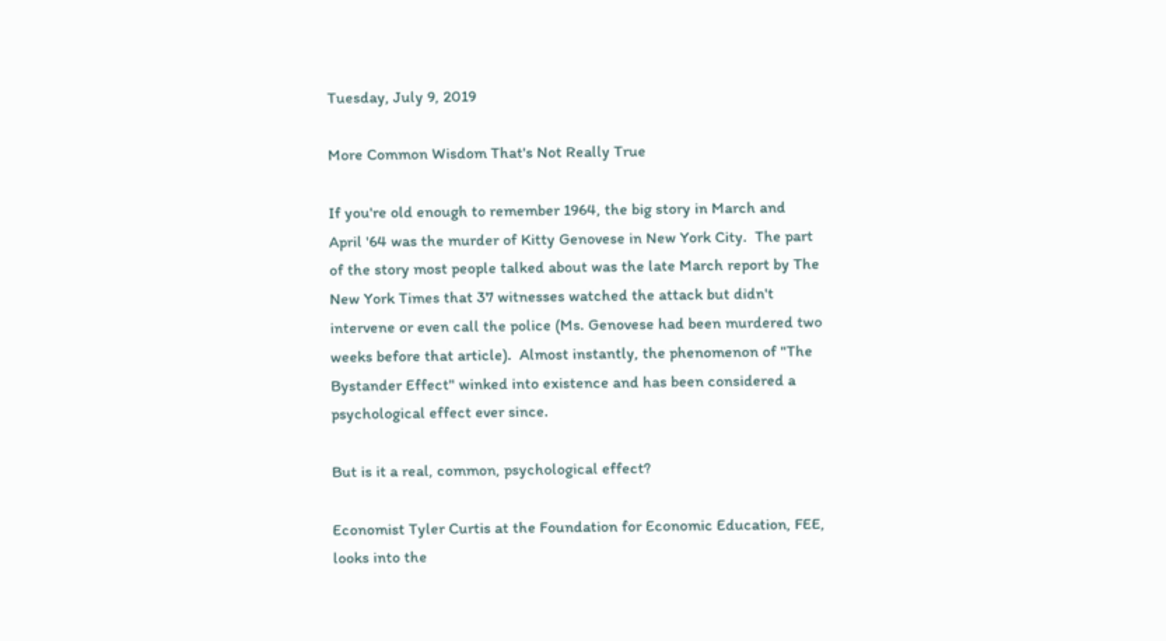Tuesday, July 9, 2019

More Common Wisdom That's Not Really True

If you're old enough to remember 1964, the big story in March and April '64 was the murder of Kitty Genovese in New York City.  The part of the story most people talked about was the late March report by The New York Times that 37 witnesses watched the attack but didn't intervene or even call the police (Ms. Genovese had been murdered two weeks before that article).  Almost instantly, the phenomenon of "The Bystander Effect" winked into existence and has been considered a psychological effect ever since.

But is it a real, common, psychological effect?

Economist Tyler Curtis at the Foundation for Economic Education, FEE, looks into the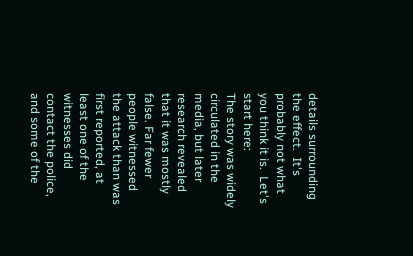details surrounding the effect.  It's probably not what you think it is.  Let's start here:
The story was widely circulated in the media, but later research revealed that it was mostly false. Far fewer people witnessed the attack than was first reported, at least one of the witnesses did contact the police, and some of the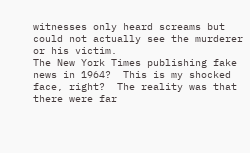witnesses only heard screams but could not actually see the murderer or his victim.
The New York Times publishing fake news in 1964?  This is my shocked face, right?  The reality was that there were far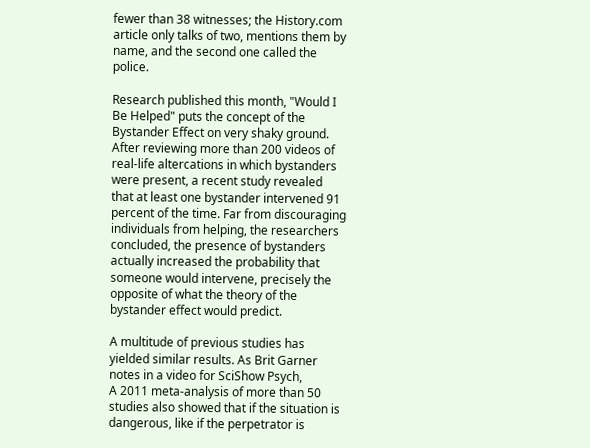fewer than 38 witnesses; the History.com article only talks of two, mentions them by name, and the second one called the police.

Research published this month, "Would I Be Helped" puts the concept of the Bystander Effect on very shaky ground.
After reviewing more than 200 videos of real-life altercations in which bystanders were present, a recent study revealed that at least one bystander intervened 91 percent of the time. Far from discouraging individuals from helping, the researchers concluded, the presence of bystanders actually increased the probability that someone would intervene, precisely the opposite of what the theory of the bystander effect would predict.

A multitude of previous studies has yielded similar results. As Brit Garner notes in a video for SciShow Psych,
A 2011 meta-analysis of more than 50 studies also showed that if the situation is dangerous, like if the perpetrator is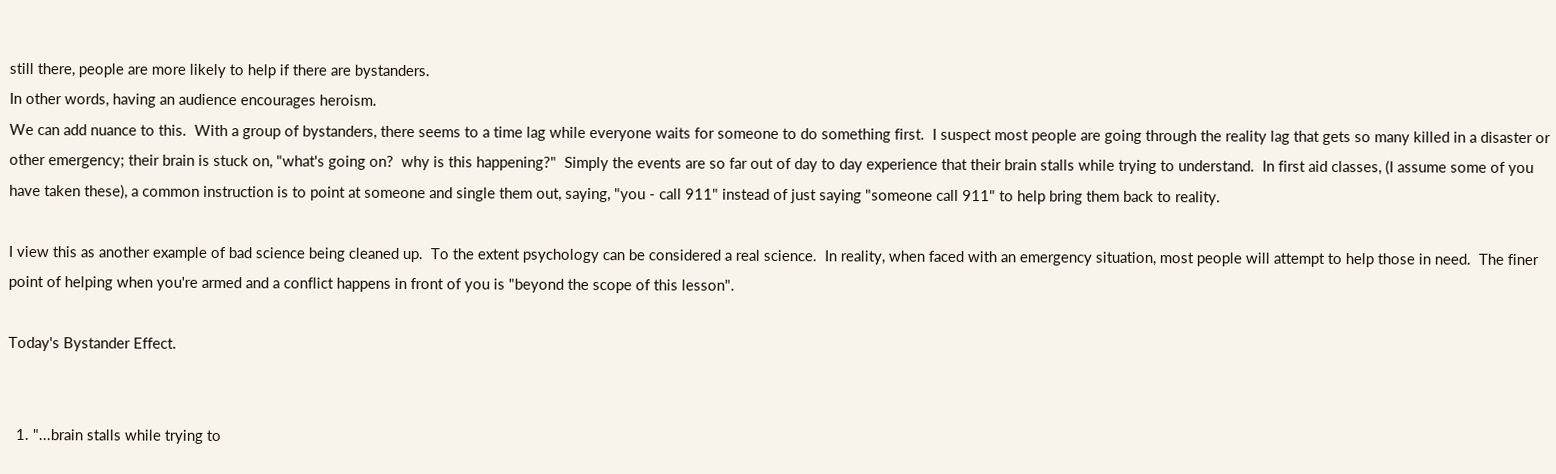still there, people are more likely to help if there are bystanders.
In other words, having an audience encourages heroism.
We can add nuance to this.  With a group of bystanders, there seems to a time lag while everyone waits for someone to do something first.  I suspect most people are going through the reality lag that gets so many killed in a disaster or other emergency; their brain is stuck on, "what's going on?  why is this happening?"  Simply the events are so far out of day to day experience that their brain stalls while trying to understand.  In first aid classes, (I assume some of you have taken these), a common instruction is to point at someone and single them out, saying, "you - call 911" instead of just saying "someone call 911" to help bring them back to reality.

I view this as another example of bad science being cleaned up.  To the extent psychology can be considered a real science.  In reality, when faced with an emergency situation, most people will attempt to help those in need.  The finer point of helping when you're armed and a conflict happens in front of you is "beyond the scope of this lesson".

Today's Bystander Effect.


  1. "...brain stalls while trying to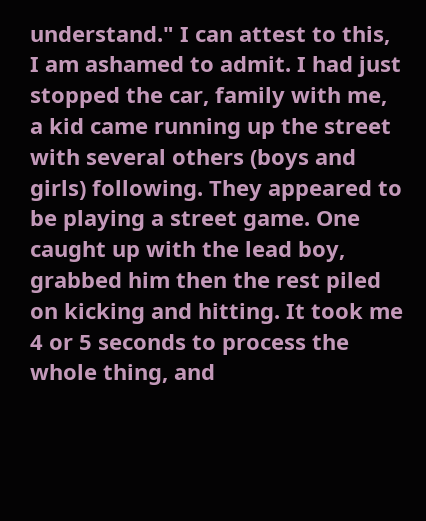understand." I can attest to this, I am ashamed to admit. I had just stopped the car, family with me, a kid came running up the street with several others (boys and girls) following. They appeared to be playing a street game. One caught up with the lead boy, grabbed him then the rest piled on kicking and hitting. It took me 4 or 5 seconds to process the whole thing, and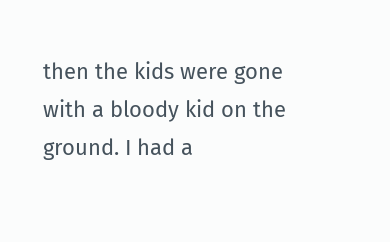then the kids were gone with a bloody kid on the ground. I had a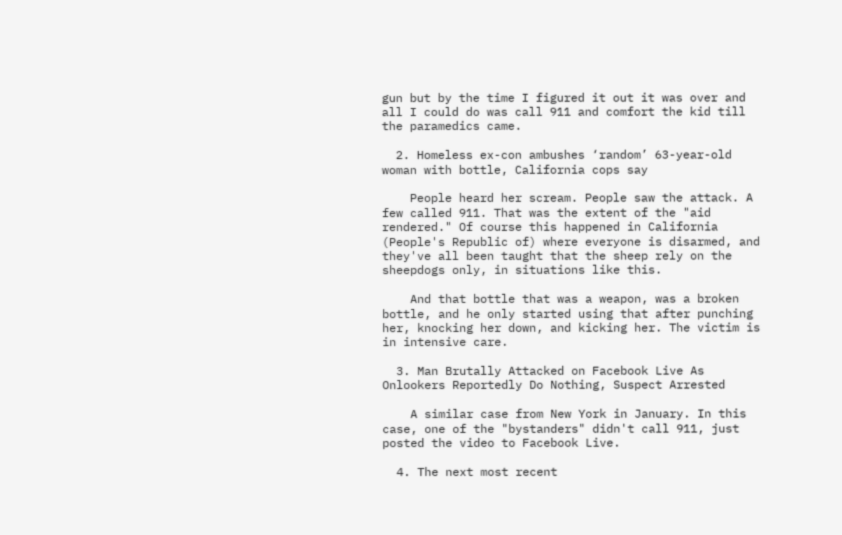gun but by the time I figured it out it was over and all I could do was call 911 and comfort the kid till the paramedics came.

  2. Homeless ex-con ambushes ‘random’ 63-year-old woman with bottle, California cops say

    People heard her scream. People saw the attack. A few called 911. That was the extent of the "aid rendered." Of course this happened in California (People's Republic of) where everyone is disarmed, and they've all been taught that the sheep rely on the sheepdogs only, in situations like this.

    And that bottle that was a weapon, was a broken bottle, and he only started using that after punching her, knocking her down, and kicking her. The victim is in intensive care.

  3. Man Brutally Attacked on Facebook Live As Onlookers Reportedly Do Nothing, Suspect Arrested

    A similar case from New York in January. In this case, one of the "bystanders" didn't call 911, just posted the video to Facebook Live.

  4. The next most recent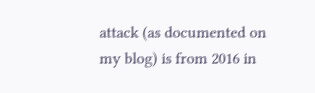attack (as documented on my blog) is from 2016 in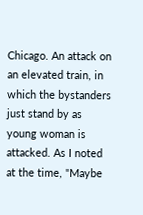Chicago. An attack on an elevated train, in which the bystanders just stand by as young woman is attacked. As I noted at the time, "Maybe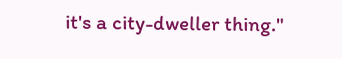it's a city-dweller thing."